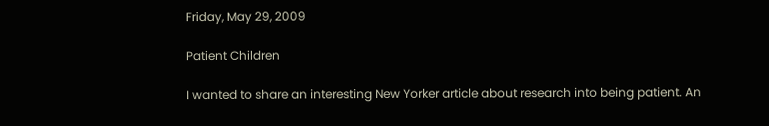Friday, May 29, 2009

Patient Children

I wanted to share an interesting New Yorker article about research into being patient. An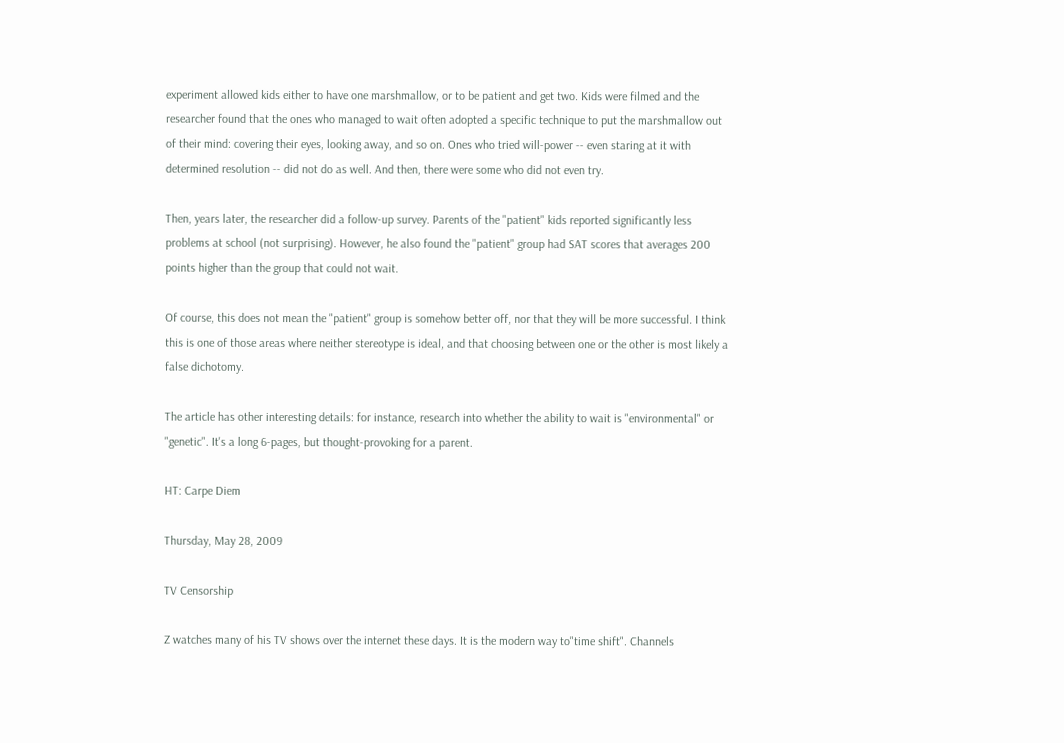experiment allowed kids either to have one marshmallow, or to be patient and get two. Kids were filmed and the researcher found that the ones who managed to wait often adopted a specific technique to put the marshmallow out of their mind: covering their eyes, looking away, and so on. Ones who tried will-power -- even staring at it with determined resolution -- did not do as well. And then, there were some who did not even try.

Then, years later, the researcher did a follow-up survey. Parents of the "patient" kids reported significantly less problems at school (not surprising). However, he also found the "patient" group had SAT scores that averages 200 points higher than the group that could not wait.

Of course, this does not mean the "patient" group is somehow better off, nor that they will be more successful. I think this is one of those areas where neither stereotype is ideal, and that choosing between one or the other is most likely a false dichotomy.

The article has other interesting details: for instance, research into whether the ability to wait is "environmental" or "genetic". It's a long 6-pages, but thought-provoking for a parent.

HT: Carpe Diem

Thursday, May 28, 2009

TV Censorship

Z watches many of his TV shows over the internet these days. It is the modern way to"time shift". Channels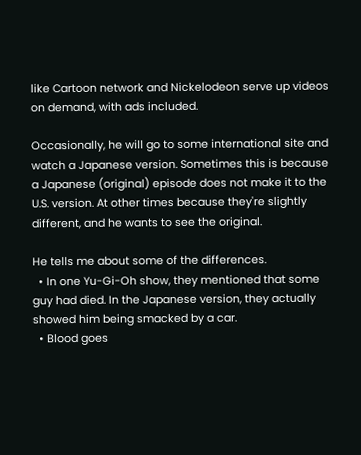like Cartoon network and Nickelodeon serve up videos on demand, with ads included.

Occasionally, he will go to some international site and watch a Japanese version. Sometimes this is because a Japanese (original) episode does not make it to the U.S. version. At other times because they're slightly different, and he wants to see the original.

He tells me about some of the differences.
  • In one Yu-Gi-Oh show, they mentioned that some guy had died. In the Japanese version, they actually showed him being smacked by a car.
  • Blood goes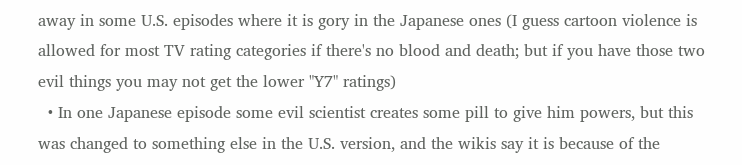away in some U.S. episodes where it is gory in the Japanese ones (I guess cartoon violence is allowed for most TV rating categories if there's no blood and death; but if you have those two evil things you may not get the lower "Y7" ratings)
  • In one Japanese episode some evil scientist creates some pill to give him powers, but this was changed to something else in the U.S. version, and the wikis say it is because of the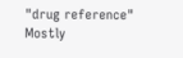"drug reference"
Mostly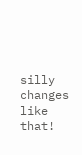silly changes like that!